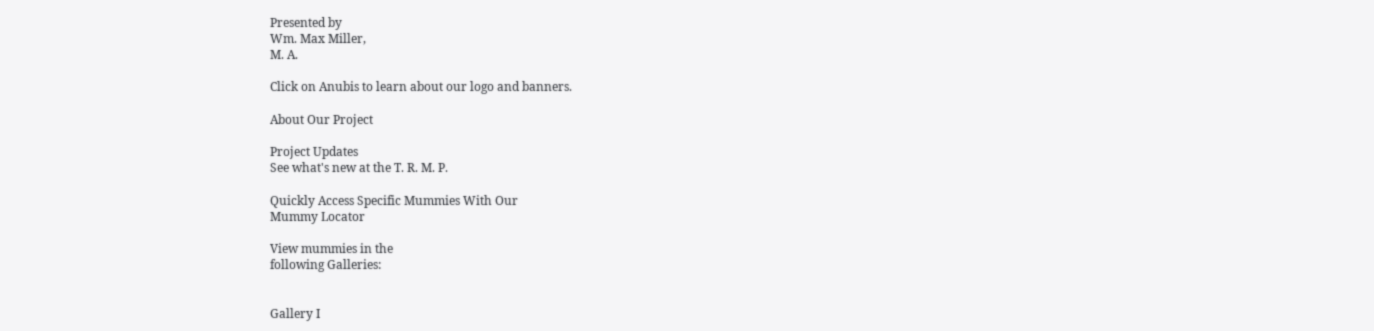Presented by
Wm. Max Miller,
M. A.

Click on Anubis to learn about our logo and banners.

About Our Project

Project Updates
See what's new at the T. R. M. P.

Quickly Access Specific Mummies With Our
Mummy Locator

View mummies in the
following Galleries:


Gallery I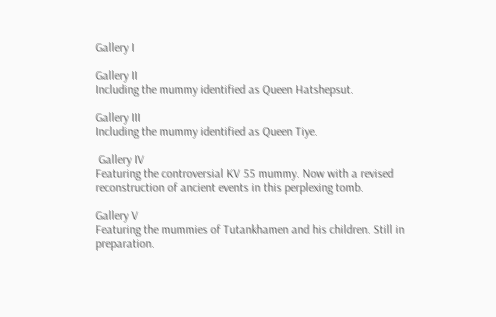Gallery I

Gallery II
Including the mummy identified as Queen Hatshepsut.

Gallery III
Including the mummy identified as Queen Tiye.

 Gallery IV
Featuring the controversial KV 55 mummy. Now with a revised reconstruction of ancient events in this perplexing tomb.

Gallery V
Featuring the mummies of Tutankhamen and his children. Still in preparation.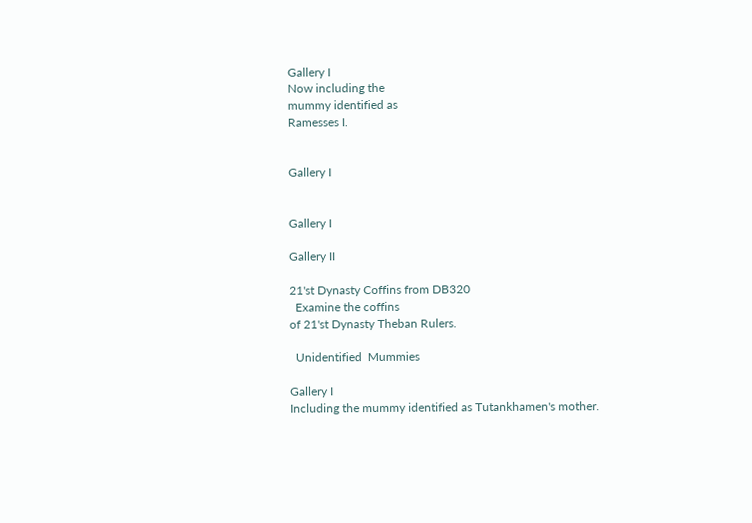Gallery I
Now including the
mummy identified as
Ramesses I.


Gallery I


Gallery I

Gallery II

21'st Dynasty Coffins from DB320
  Examine the coffins
of 21'st Dynasty Theban Rulers.

  Unidentified  Mummies

Gallery I
Including the mummy identified as Tutankhamen's mother.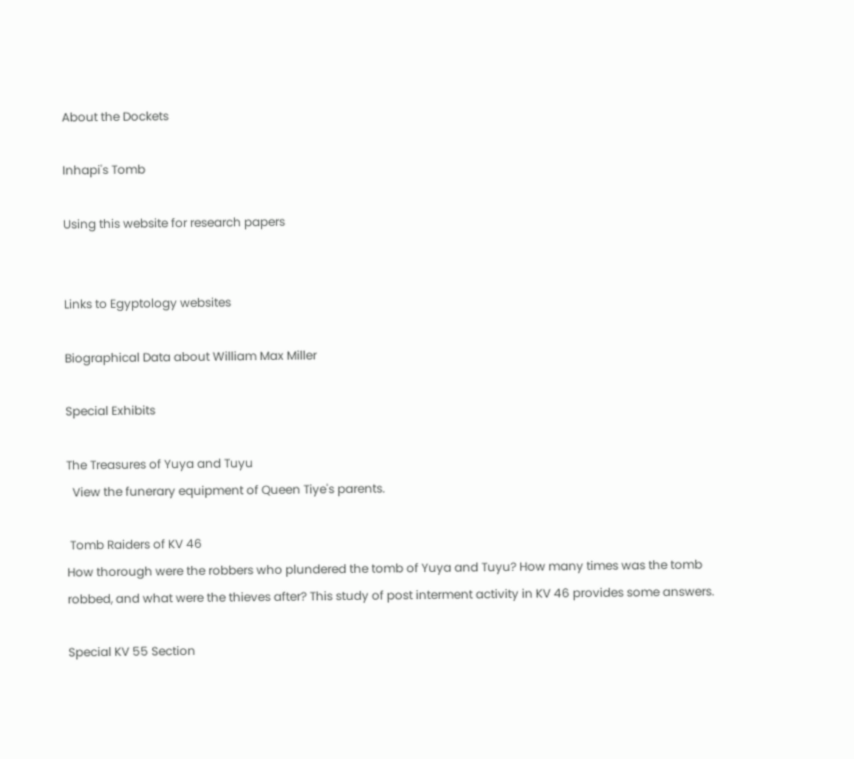About the Dockets

Inhapi's Tomb

Using this website for research papers


Links to Egyptology websites

Biographical Data about William Max Miller

Special Exhibits

The Treasures of Yuya and Tuyu
  View the funerary equipment of Queen Tiye's parents.

 Tomb Raiders of KV 46
How thorough were the robbers who plundered the tomb of Yuya and Tuyu? How many times was the tomb robbed, and what were the thieves after? This study of post interment activity in KV 46 provides some answers.

Special KV 55 Section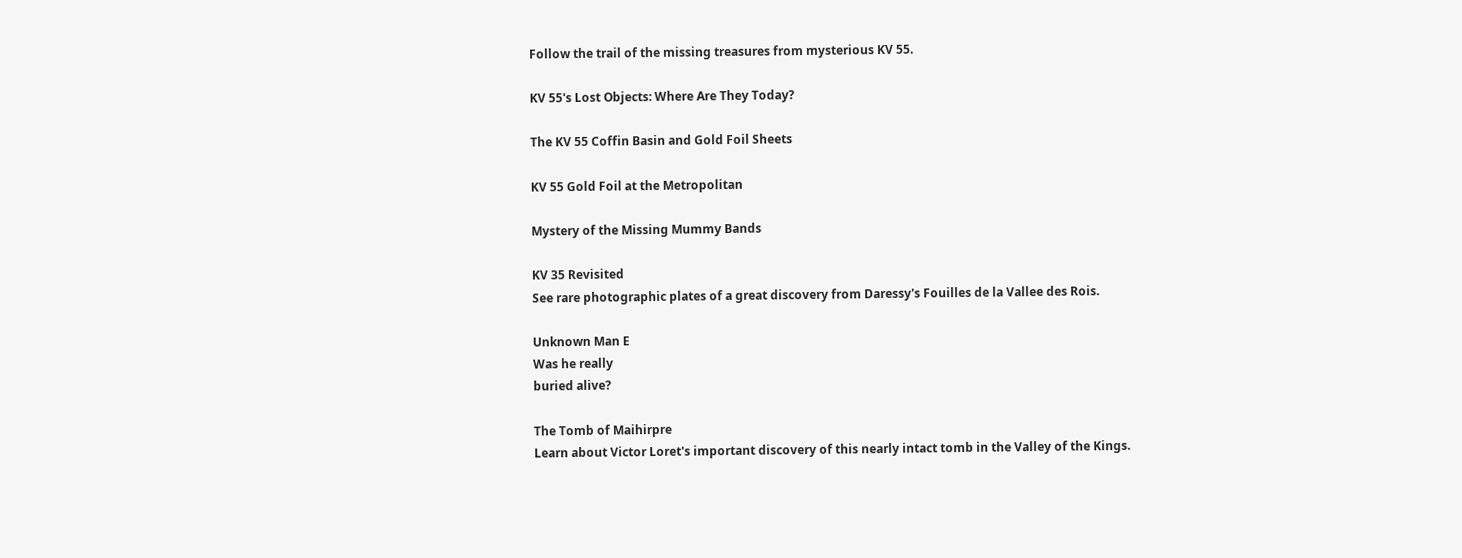Follow the trail of the missing treasures from mysterious KV 55.

KV 55's Lost Objects: Where Are They Today?

The KV 55 Coffin Basin and Gold Foil Sheets

KV 55 Gold Foil at the Metropolitan

Mystery of the Missing Mummy Bands

KV 35 Revisited
See rare photographic plates of a great discovery from Daressy's Fouilles de la Vallee des Rois.

Unknown Man E
Was he really
buried alive?

The Tomb of Maihirpre
Learn about Victor Loret's important discovery of this nearly intact tomb in the Valley of the Kings.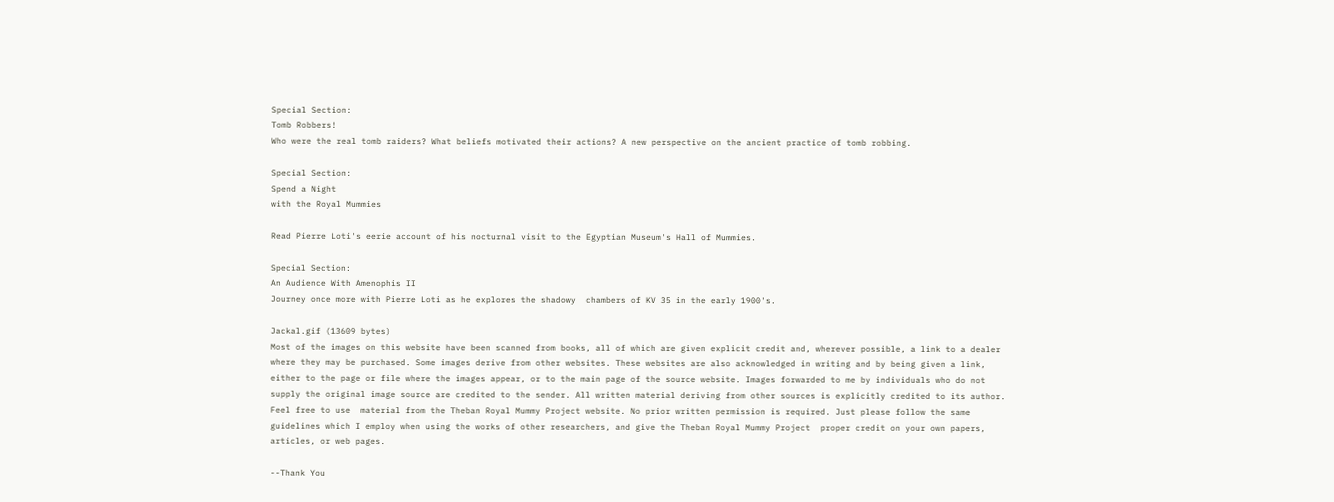Special Section:
Tomb Robbers!
Who were the real tomb raiders? What beliefs motivated their actions? A new perspective on the ancient practice of tomb robbing.

Special Section:
Spend a Night
with the Royal Mummies

Read Pierre Loti's eerie account of his nocturnal visit to the Egyptian Museum's Hall of Mummies.

Special Section:
An Audience With Amenophis II
Journey once more with Pierre Loti as he explores the shadowy  chambers of KV 35 in the early 1900's.

Jackal.gif (13609 bytes)
Most of the images on this website have been scanned from books, all of which are given explicit credit and, wherever possible, a link to a dealer where they may be purchased. Some images derive from other websites. These websites are also acknowledged in writing and by being given a link, either to the page or file where the images appear, or to the main page of the source website. Images forwarded to me by individuals who do not supply the original image source are credited to the sender. All written material deriving from other sources is explicitly credited to its author.
Feel free to use  material from the Theban Royal Mummy Project website. No prior written permission is required. Just please follow the same guidelines which I employ when using the works of other researchers, and give the Theban Royal Mummy Project  proper credit on your own papers, articles, or web pages.

--Thank You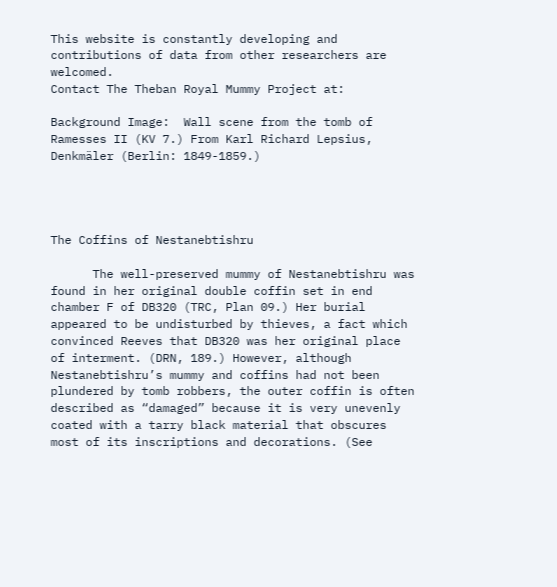This website is constantly developing and contributions of data from other researchers are welcomed.
Contact The Theban Royal Mummy Project at:

Background Image:  Wall scene from the tomb of Ramesses II (KV 7.) From Karl Richard Lepsius, Denkmäler (Berlin: 1849-1859.)




The Coffins of Nestanebtishru

      The well-preserved mummy of Nestanebtishru was found in her original double coffin set in end chamber F of DB320 (TRC, Plan 09.) Her burial appeared to be undisturbed by thieves, a fact which convinced Reeves that DB320 was her original place of interment. (DRN, 189.) However, although Nestanebtishru’s mummy and coffins had not been plundered by tomb robbers, the outer coffin is often described as “damaged” because it is very unevenly coated with a tarry black material that obscures most of its inscriptions and decorations. (See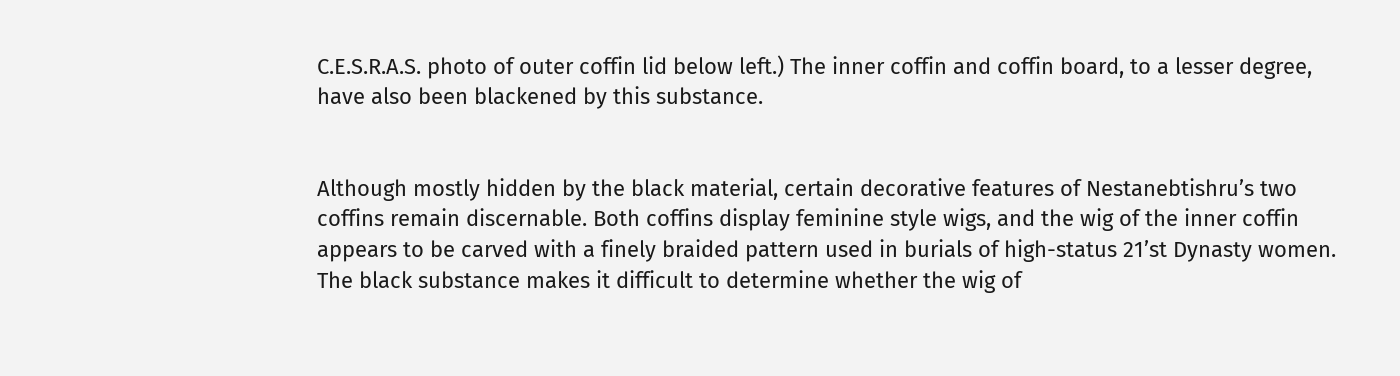C.E.S.R.A.S. photo of outer coffin lid below left.) The inner coffin and coffin board, to a lesser degree, have also been blackened by this substance.


Although mostly hidden by the black material, certain decorative features of Nestanebtishru’s two coffins remain discernable. Both coffins display feminine style wigs, and the wig of the inner coffin appears to be carved with a finely braided pattern used in burials of high-status 21’st Dynasty women. The black substance makes it difficult to determine whether the wig of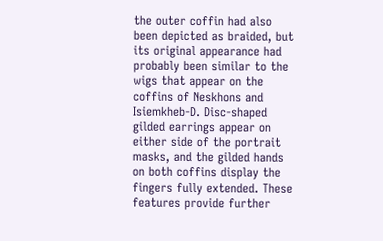the outer coffin had also been depicted as braided, but its original appearance had probably been similar to the wigs that appear on the coffins of Neskhons and Isiemkheb-D. Disc-shaped gilded earrings appear on either side of the portrait masks, and the gilded hands on both coffins display the fingers fully extended. These features provide further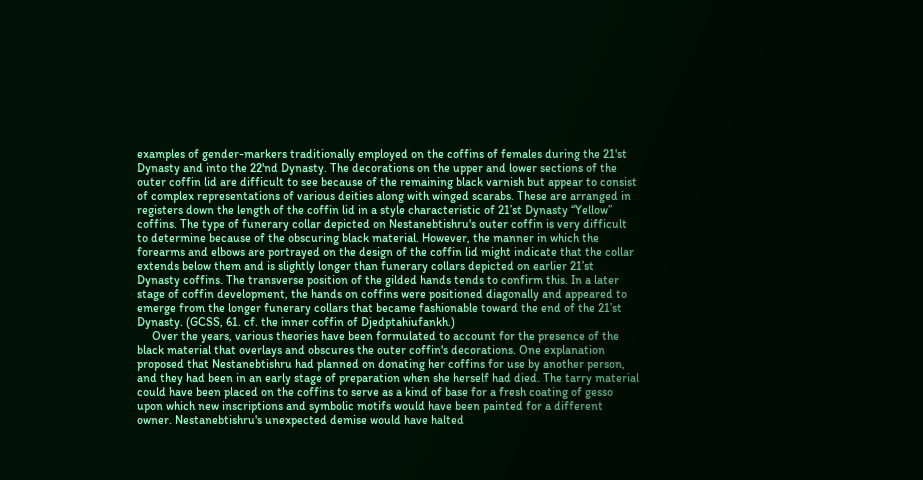examples of gender-markers traditionally employed on the coffins of females during the 21'st Dynasty and into the 22'nd Dynasty. The decorations on the upper and lower sections of the outer coffin lid are difficult to see because of the remaining black varnish but appear to consist of complex representations of various deities along with winged scarabs. These are arranged in registers down the length of the coffin lid in a style characteristic of 21’st Dynasty “Yellow” coffins. The type of funerary collar depicted on Nestanebtishru's outer coffin is very difficult to determine because of the obscuring black material. However, the manner in which the forearms and elbows are portrayed on the design of the coffin lid might indicate that the collar extends below them and is slightly longer than funerary collars depicted on earlier 21’st Dynasty coffins. The transverse position of the gilded hands tends to confirm this. In a later stage of coffin development, the hands on coffins were positioned diagonally and appeared to emerge from the longer funerary collars that became fashionable toward the end of the 21’st Dynasty. (GCSS, 61. cf. the inner coffin of Djedptahiufankh.)
     Over the years, various theories have been formulated to account for the presence of the black material that overlays and obscures the outer coffin's decorations. One explanation proposed that Nestanebtishru had planned on donating her coffins for use by another person, and they had been in an early stage of preparation when she herself had died. The tarry material could have been placed on the coffins to serve as a kind of base for a fresh coating of gesso upon which new inscriptions and symbolic motifs would have been painted for a different owner. Nestanebtishru's unexpected demise would have halted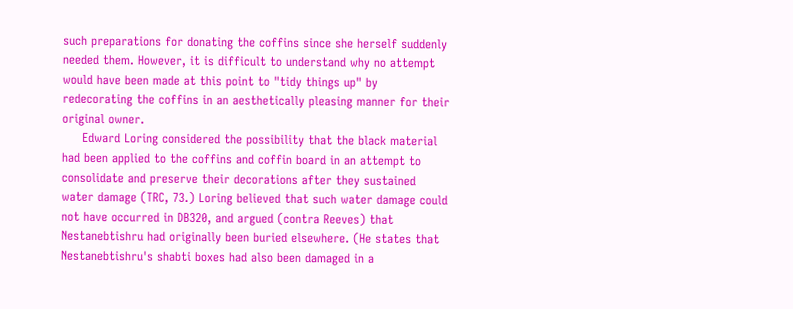such preparations for donating the coffins since she herself suddenly needed them. However, it is difficult to understand why no attempt would have been made at this point to "tidy things up" by redecorating the coffins in an aesthetically pleasing manner for their original owner.
     Edward Loring considered the possibility that the black material had been applied to the coffins and coffin board in an attempt to consolidate and preserve their decorations after they sustained water damage (TRC, 73.) Loring believed that such water damage could not have occurred in DB320, and argued (contra Reeves) that Nestanebtishru had originally been buried elsewhere. (He states that Nestanebtishru's shabti boxes had also been damaged in a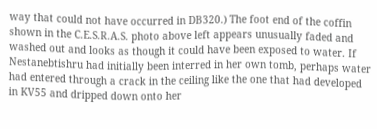way that could not have occurred in DB320.) The foot end of the coffin shown in the C.E.S.R.A.S. photo above left appears unusually faded and washed out and looks as though it could have been exposed to water. If Nestanebtishru had initially been interred in her own tomb, perhaps water had entered through a crack in the ceiling like the one that had developed in KV55 and dripped down onto her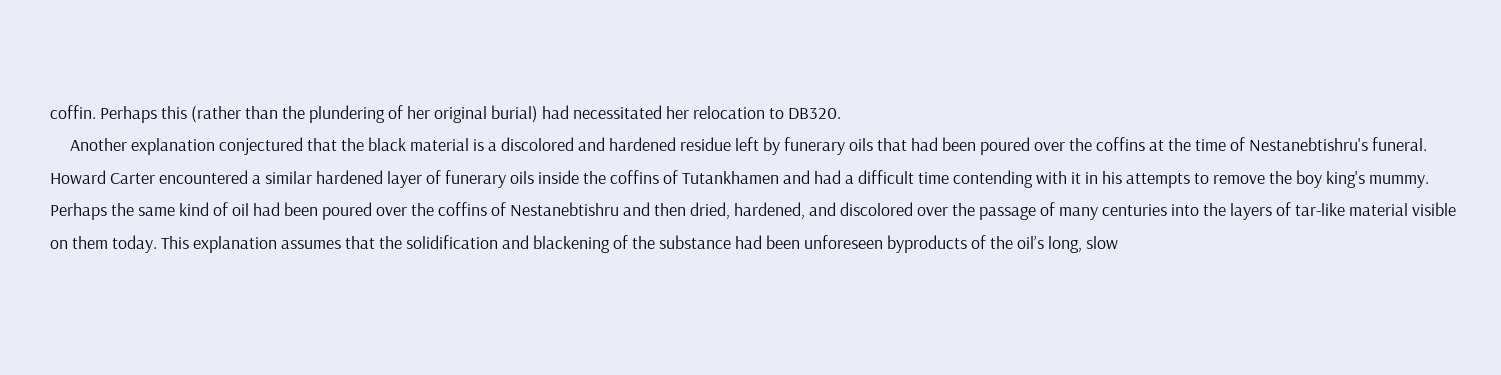coffin. Perhaps this (rather than the plundering of her original burial) had necessitated her relocation to DB320.
     Another explanation conjectured that the black material is a discolored and hardened residue left by funerary oils that had been poured over the coffins at the time of Nestanebtishru's funeral. Howard Carter encountered a similar hardened layer of funerary oils inside the coffins of Tutankhamen and had a difficult time contending with it in his attempts to remove the boy king's mummy. Perhaps the same kind of oil had been poured over the coffins of Nestanebtishru and then dried, hardened, and discolored over the passage of many centuries into the layers of tar-like material visible on them today. This explanation assumes that the solidification and blackening of the substance had been unforeseen byproducts of the oil’s long, slow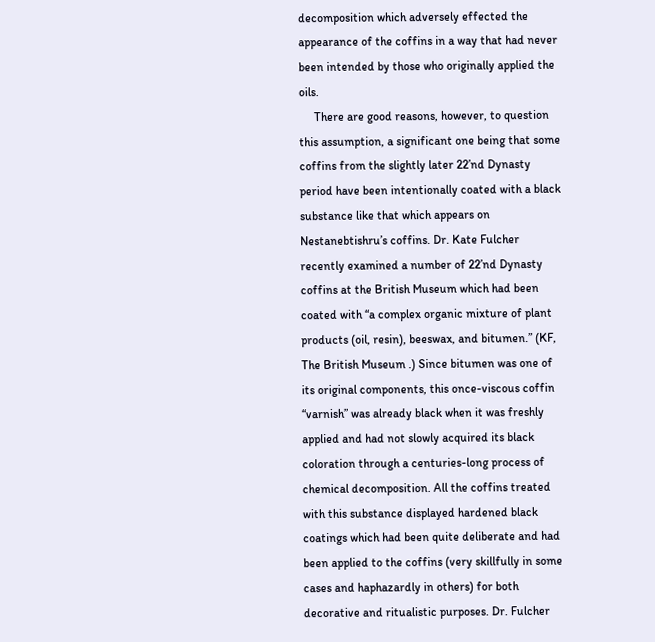decomposition which adversely effected the appearance of the coffins in a way that had never been intended by those who originally applied the oils.
     There are good reasons, however, to question this assumption, a significant one being that some coffins from the slightly later 22’nd Dynasty period have been intentionally coated with a black substance like that which appears on Nestanebtishru’s coffins. Dr. Kate Fulcher recently examined a number of 22’nd Dynasty coffins at the British Museum which had been coated with “a complex organic mixture of plant products (oil, resin), beeswax, and bitumen.” (KF, The British Museum .) Since bitumen was one of its original components, this once-viscous coffin “varnish” was already black when it was freshly applied and had not slowly acquired its black coloration through a centuries-long process of chemical decomposition. All the coffins treated with this substance displayed hardened black coatings which had been quite deliberate and had been applied to the coffins (very skillfully in some cases and haphazardly in others) for both decorative and ritualistic purposes. Dr. Fulcher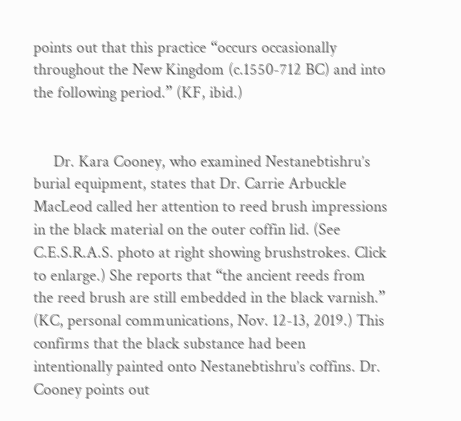points out that this practice “occurs occasionally throughout the New Kingdom (c.1550-712 BC) and into the following period.” (KF, ibid.)


     Dr. Kara Cooney, who examined Nestanebtishru’s burial equipment, states that Dr. Carrie Arbuckle MacLeod called her attention to reed brush impressions in the black material on the outer coffin lid. (See C.E.S.R.A.S. photo at right showing brushstrokes. Click to enlarge.) She reports that “the ancient reeds from the reed brush are still embedded in the black varnish.” (KC, personal communications, Nov. 12-13, 2019.) This confirms that the black substance had been intentionally painted onto Nestanebtishru’s coffins. Dr. Cooney points out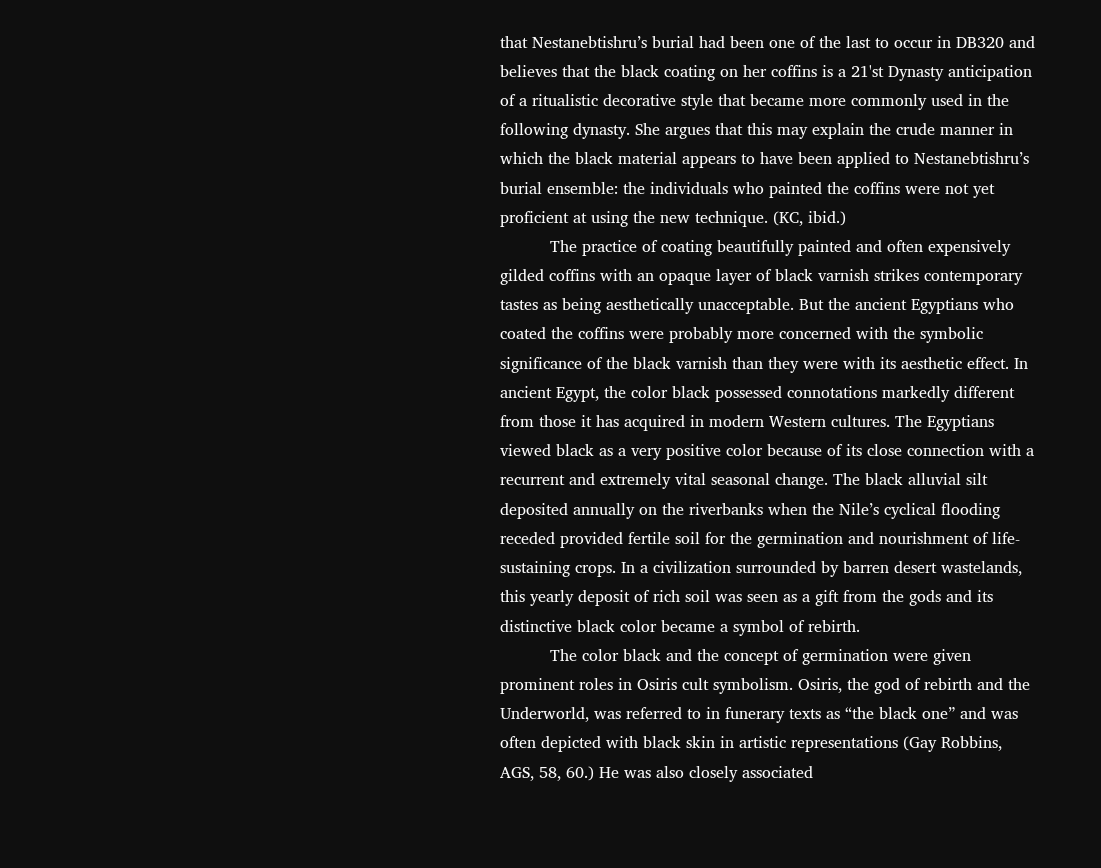that Nestanebtishru’s burial had been one of the last to occur in DB320 and believes that the black coating on her coffins is a 21'st Dynasty anticipation of a ritualistic decorative style that became more commonly used in the following dynasty. She argues that this may explain the crude manner in which the black material appears to have been applied to Nestanebtishru’s burial ensemble: the individuals who painted the coffins were not yet proficient at using the new technique. (KC, ibid.)
          The practice of coating beautifully painted and often expensively gilded coffins with an opaque layer of black varnish strikes contemporary tastes as being aesthetically unacceptable. But the ancient Egyptians who coated the coffins were probably more concerned with the symbolic significance of the black varnish than they were with its aesthetic effect. In ancient Egypt, the color black possessed connotations markedly different from those it has acquired in modern Western cultures. The Egyptians viewed black as a very positive color because of its close connection with a recurrent and extremely vital seasonal change. The black alluvial silt deposited annually on the riverbanks when the Nile’s cyclical flooding receded provided fertile soil for the germination and nourishment of life-sustaining crops. In a civilization surrounded by barren desert wastelands, this yearly deposit of rich soil was seen as a gift from the gods and its distinctive black color became a symbol of rebirth.
          The color black and the concept of germination were given prominent roles in Osiris cult symbolism. Osiris, the god of rebirth and the Underworld, was referred to in funerary texts as “the black one” and was often depicted with black skin in artistic representations (Gay Robbins, AGS, 58, 60.) He was also closely associated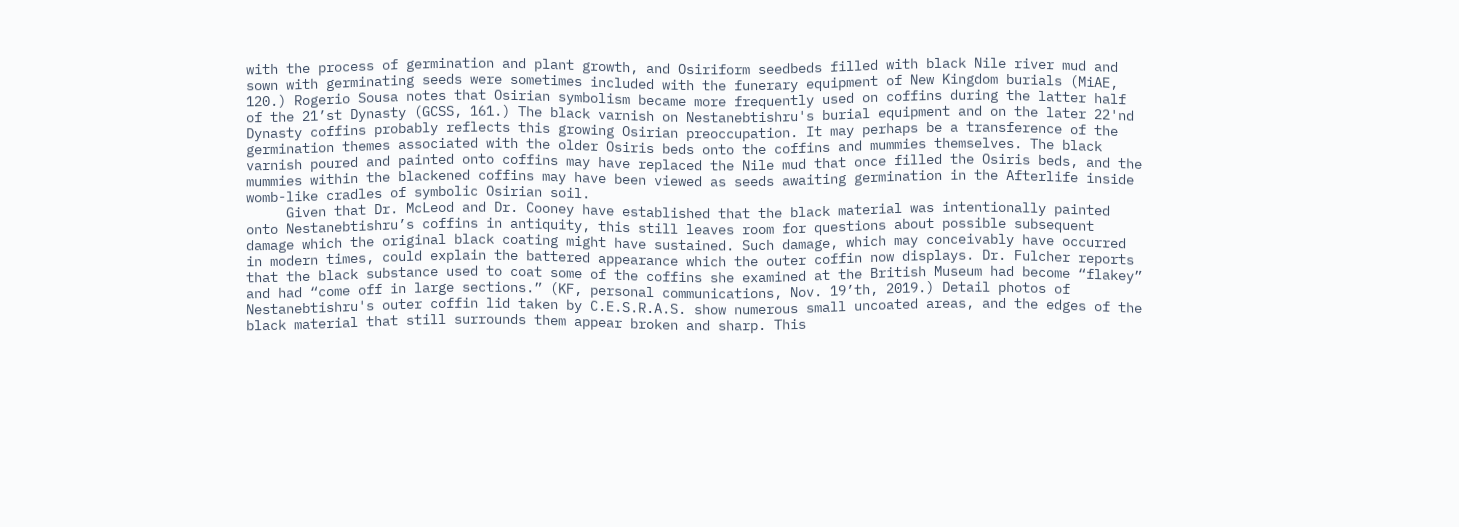with the process of germination and plant growth, and Osiriform seedbeds filled with black Nile river mud and sown with germinating seeds were sometimes included with the funerary equipment of New Kingdom burials (MiAE, 120.) Rogerio Sousa notes that Osirian symbolism became more frequently used on coffins during the latter half of the 21’st Dynasty (GCSS, 161.) The black varnish on Nestanebtishru's burial equipment and on the later 22'nd Dynasty coffins probably reflects this growing Osirian preoccupation. It may perhaps be a transference of the germination themes associated with the older Osiris beds onto the coffins and mummies themselves. The black varnish poured and painted onto coffins may have replaced the Nile mud that once filled the Osiris beds, and the mummies within the blackened coffins may have been viewed as seeds awaiting germination in the Afterlife inside womb-like cradles of symbolic Osirian soil.
     Given that Dr. McLeod and Dr. Cooney have established that the black material was intentionally painted onto Nestanebtishru’s coffins in antiquity, this still leaves room for questions about possible subsequent damage which the original black coating might have sustained. Such damage, which may conceivably have occurred in modern times, could explain the battered appearance which the outer coffin now displays. Dr. Fulcher reports that the black substance used to coat some of the coffins she examined at the British Museum had become “flakey” and had “come off in large sections.” (KF, personal communications, Nov. 19’th, 2019.) Detail photos of Nestanebtishru's outer coffin lid taken by C.E.S.R.A.S. show numerous small uncoated areas, and the edges of the black material that still surrounds them appear broken and sharp. This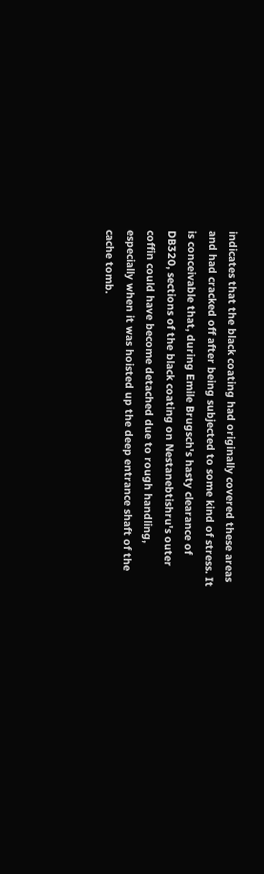indicates that the black coating had originally covered these areas and had cracked off after being subjected to some kind of stress. It is conceivable that, during Emile Brugsch's hasty clearance of DB320, sections of the black coating on Nestanebtishru's outer coffin could have become detached due to rough handling, especially when it was hoisted up the deep entrance shaft of the cache tomb.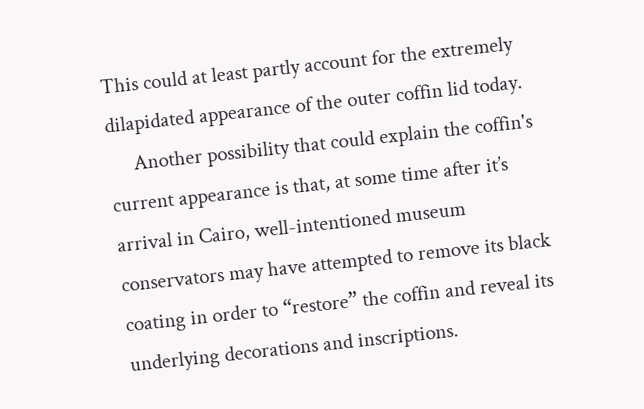This could at least partly account for the extremely dilapidated appearance of the outer coffin lid today.
     Another possibility that could explain the coffin's current appearance is that, at some time after it’s arrival in Cairo, well-intentioned museum conservators may have attempted to remove its black coating in order to “restore” the coffin and reveal its underlying decorations and inscriptions.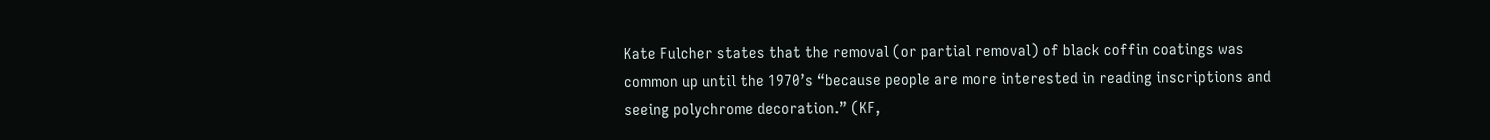Kate Fulcher states that the removal (or partial removal) of black coffin coatings was common up until the 1970’s “because people are more interested in reading inscriptions and seeing polychrome decoration.” (KF,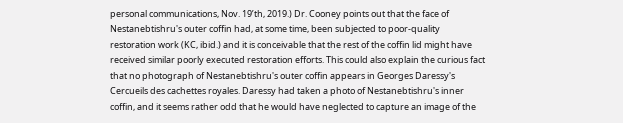personal communications, Nov. 19’th, 2019.) Dr. Cooney points out that the face of Nestanebtishru's outer coffin had, at some time, been subjected to poor-quality restoration work (KC, ibid.) and it is conceivable that the rest of the coffin lid might have received similar poorly executed restoration efforts. This could also explain the curious fact that no photograph of Nestanebtishru's outer coffin appears in Georges Daressy's Cercueils des cachettes royales. Daressy had taken a photo of Nestanebtishru's inner coffin, and it seems rather odd that he would have neglected to capture an image of the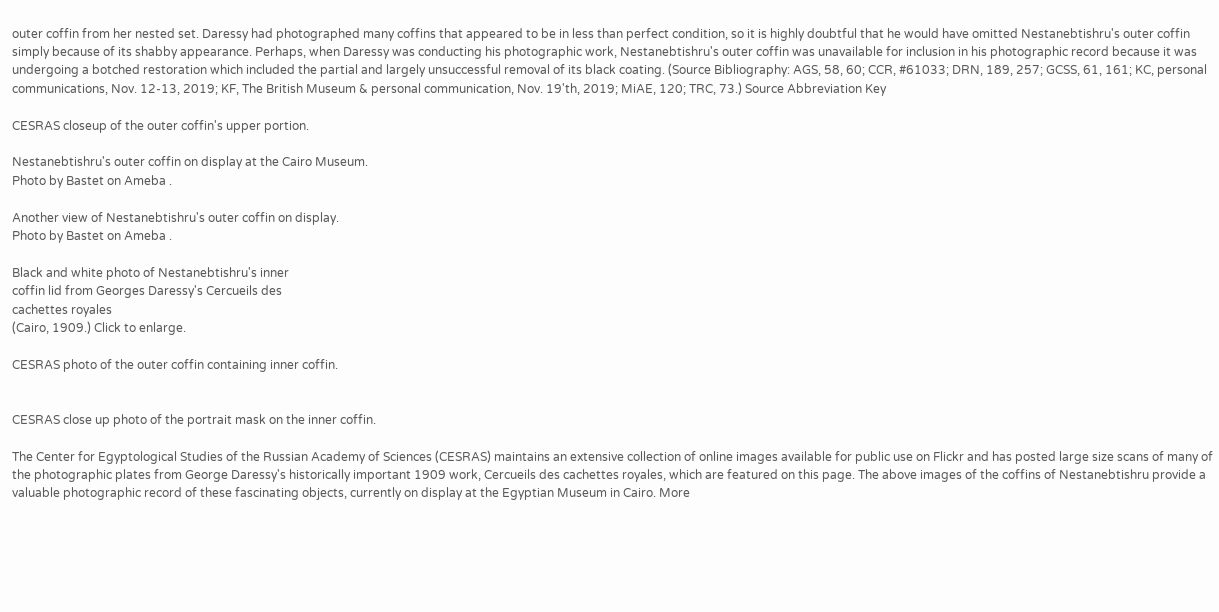outer coffin from her nested set. Daressy had photographed many coffins that appeared to be in less than perfect condition, so it is highly doubtful that he would have omitted Nestanebtishru's outer coffin simply because of its shabby appearance. Perhaps, when Daressy was conducting his photographic work, Nestanebtishru's outer coffin was unavailable for inclusion in his photographic record because it was undergoing a botched restoration which included the partial and largely unsuccessful removal of its black coating. (Source Bibliography: AGS, 58, 60; CCR, #61033; DRN, 189, 257; GCSS, 61, 161; KC, personal communications, Nov. 12-13, 2019; KF, The British Museum & personal communication, Nov. 19'th, 2019; MiAE, 120; TRC, 73.) Source Abbreviation Key

CESRAS closeup of the outer coffin's upper portion.

Nestanebtishru's outer coffin on display at the Cairo Museum.
Photo by Bastet on Ameba .

Another view of Nestanebtishru's outer coffin on display.
Photo by Bastet on Ameba .

Black and white photo of Nestanebtishru's inner
coffin lid from Georges Daressy's Cercueils des
cachettes royales
(Cairo, 1909.) Click to enlarge.

CESRAS photo of the outer coffin containing inner coffin.


CESRAS close up photo of the portrait mask on the inner coffin.

The Center for Egyptological Studies of the Russian Academy of Sciences (CESRAS) maintains an extensive collection of online images available for public use on Flickr and has posted large size scans of many of the photographic plates from George Daressy's historically important 1909 work, Cercueils des cachettes royales, which are featured on this page. The above images of the coffins of Nestanebtishru provide a valuable photographic record of these fascinating objects, currently on display at the Egyptian Museum in Cairo. More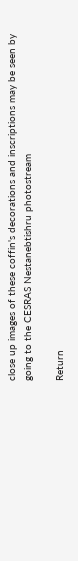close up images of these coffin's decorations and inscriptions may be seen by going to the CESRAS Nestanebtishru photostream

Return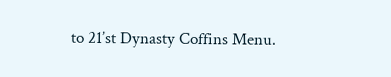to 21’st Dynasty Coffins Menu.